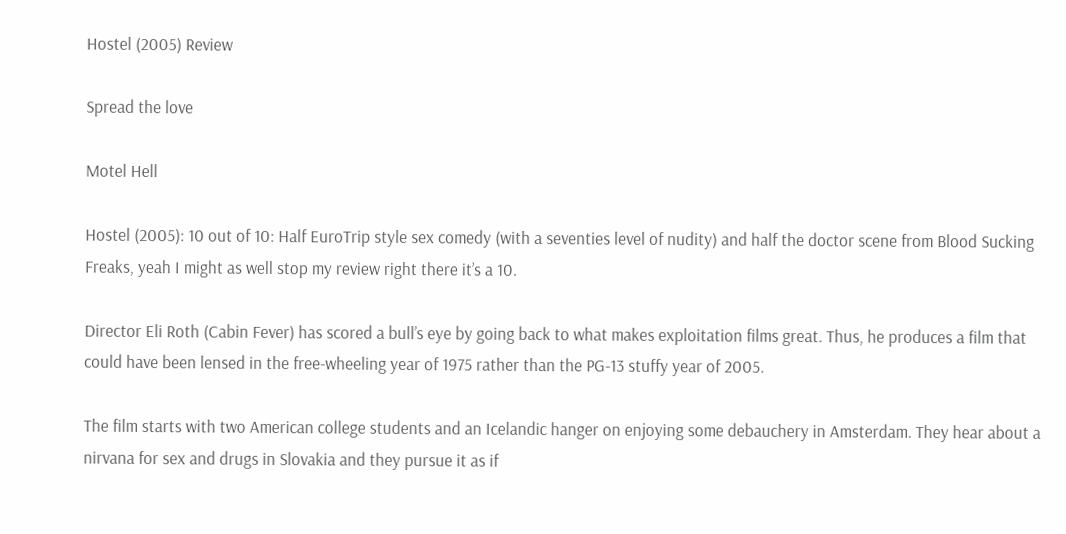Hostel (2005) Review

Spread the love

Motel Hell

Hostel (2005): 10 out of 10: Half EuroTrip style sex comedy (with a seventies level of nudity) and half the doctor scene from Blood Sucking Freaks, yeah I might as well stop my review right there it’s a 10.

Director Eli Roth (Cabin Fever) has scored a bull’s eye by going back to what makes exploitation films great. Thus, he produces a film that could have been lensed in the free-wheeling year of 1975 rather than the PG-13 stuffy year of 2005.

The film starts with two American college students and an Icelandic hanger on enjoying some debauchery in Amsterdam. They hear about a nirvana for sex and drugs in Slovakia and they pursue it as if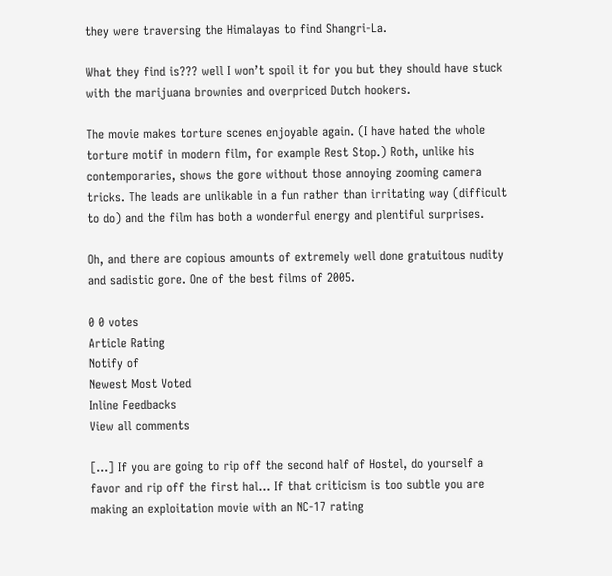they were traversing the Himalayas to find Shangri-La.

What they find is??? well I won’t spoil it for you but they should have stuck with the marijuana brownies and overpriced Dutch hookers.

The movie makes torture scenes enjoyable again. (I have hated the whole torture motif in modern film, for example Rest Stop.) Roth, unlike his contemporaries, shows the gore without those annoying zooming camera tricks. The leads are unlikable in a fun rather than irritating way (difficult to do) and the film has both a wonderful energy and plentiful surprises.

Oh, and there are copious amounts of extremely well done gratuitous nudity and sadistic gore. One of the best films of 2005.

0 0 votes
Article Rating
Notify of
Newest Most Voted
Inline Feedbacks
View all comments

[…] If you are going to rip off the second half of Hostel, do yourself a favor and rip off the first hal… If that criticism is too subtle you are making an exploitation movie with an NC-17 rating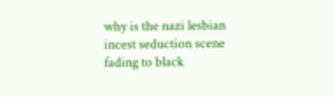why is the nazi lesbian incest seduction scene fading to black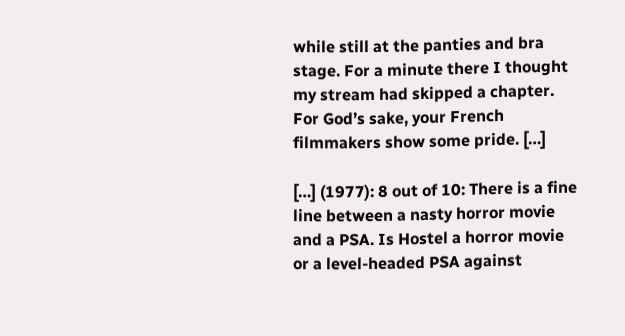while still at the panties and bra stage. For a minute there I thought my stream had skipped a chapter. For God’s sake, your French filmmakers show some pride. […]

[…] (1977): 8 out of 10: There is a fine line between a nasty horror movie and a PSA. Is Hostel a horror movie or a level-headed PSA against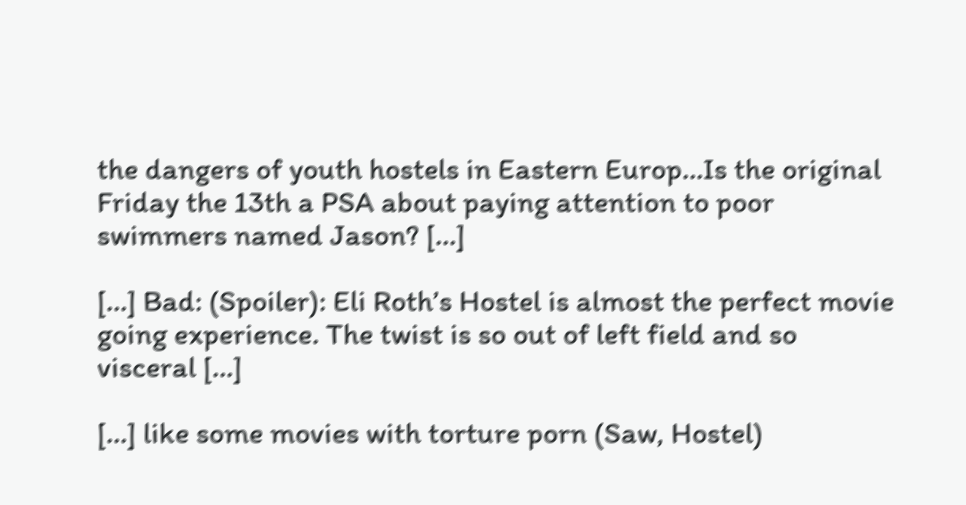the dangers of youth hostels in Eastern Europ…Is the original Friday the 13th a PSA about paying attention to poor swimmers named Jason? […]

[…] Bad: (Spoiler): Eli Roth’s Hostel is almost the perfect movie going experience. The twist is so out of left field and so visceral […]

[…] like some movies with torture porn (Saw, Hostel)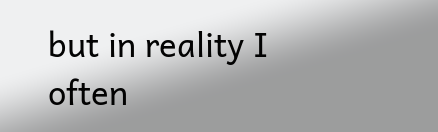but in reality I often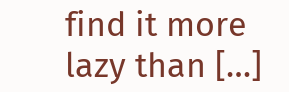find it more lazy than […]